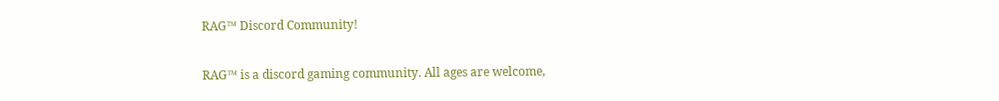RAG™ Discord Community!

RAG™ is a discord gaming community. All ages are welcome,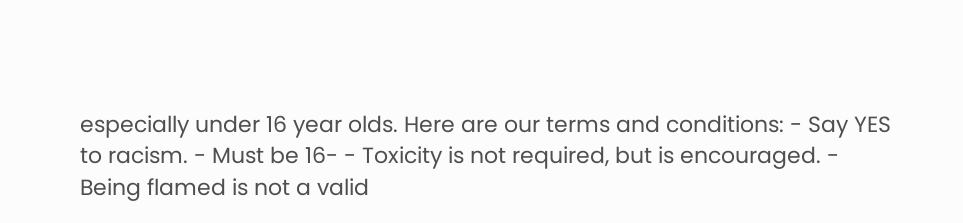especially under 16 year olds. Here are our terms and conditions: - Say YES to racism. - Must be 16- - Toxicity is not required, but is encouraged. - Being flamed is not a valid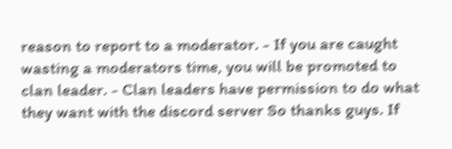reason to report to a moderator. - If you are caught wasting a moderators time, you will be promoted to clan leader. - Clan leaders have permission to do what they want with the discord server So thanks guys. If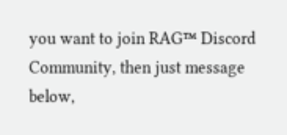you want to join RAG™ Discord Community, then just message below,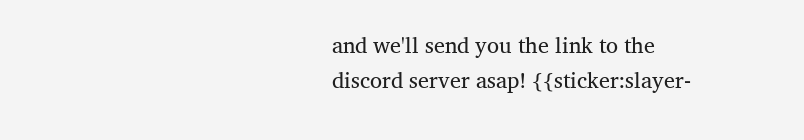and we'll send you the link to the discord server asap! {{sticker:slayer-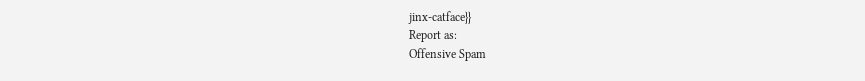jinx-catface}}
Report as:
Offensive Spam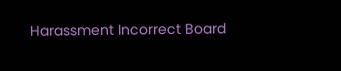Harassment Incorrect Board